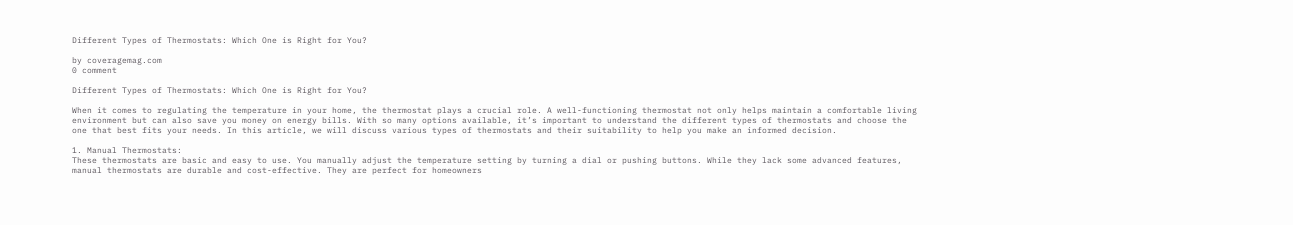Different Types of Thermostats: Which One is Right for You?

by coveragemag.com
0 comment

Different Types of Thermostats: Which One is Right for You?

When it comes to regulating the temperature in your home, the thermostat plays a crucial role. A well-functioning thermostat not only helps maintain a comfortable living environment but can also save you money on energy bills. With so many options available, it’s important to understand the different types of thermostats and choose the one that best fits your needs. In this article, we will discuss various types of thermostats and their suitability to help you make an informed decision.

1. Manual Thermostats:
These thermostats are basic and easy to use. You manually adjust the temperature setting by turning a dial or pushing buttons. While they lack some advanced features, manual thermostats are durable and cost-effective. They are perfect for homeowners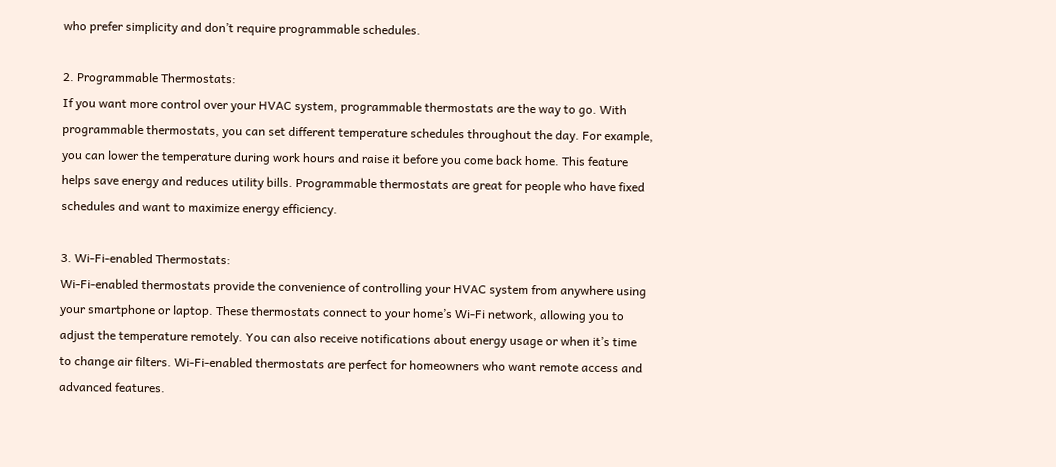who prefer simplicity and don’t require programmable schedules.

2. Programmable Thermostats:
If you want more control over your HVAC system, programmable thermostats are the way to go. With programmable thermostats, you can set different temperature schedules throughout the day. For example, you can lower the temperature during work hours and raise it before you come back home. This feature helps save energy and reduces utility bills. Programmable thermostats are great for people who have fixed schedules and want to maximize energy efficiency.

3. Wi-Fi-enabled Thermostats:
Wi-Fi-enabled thermostats provide the convenience of controlling your HVAC system from anywhere using your smartphone or laptop. These thermostats connect to your home’s Wi-Fi network, allowing you to adjust the temperature remotely. You can also receive notifications about energy usage or when it’s time to change air filters. Wi-Fi-enabled thermostats are perfect for homeowners who want remote access and advanced features.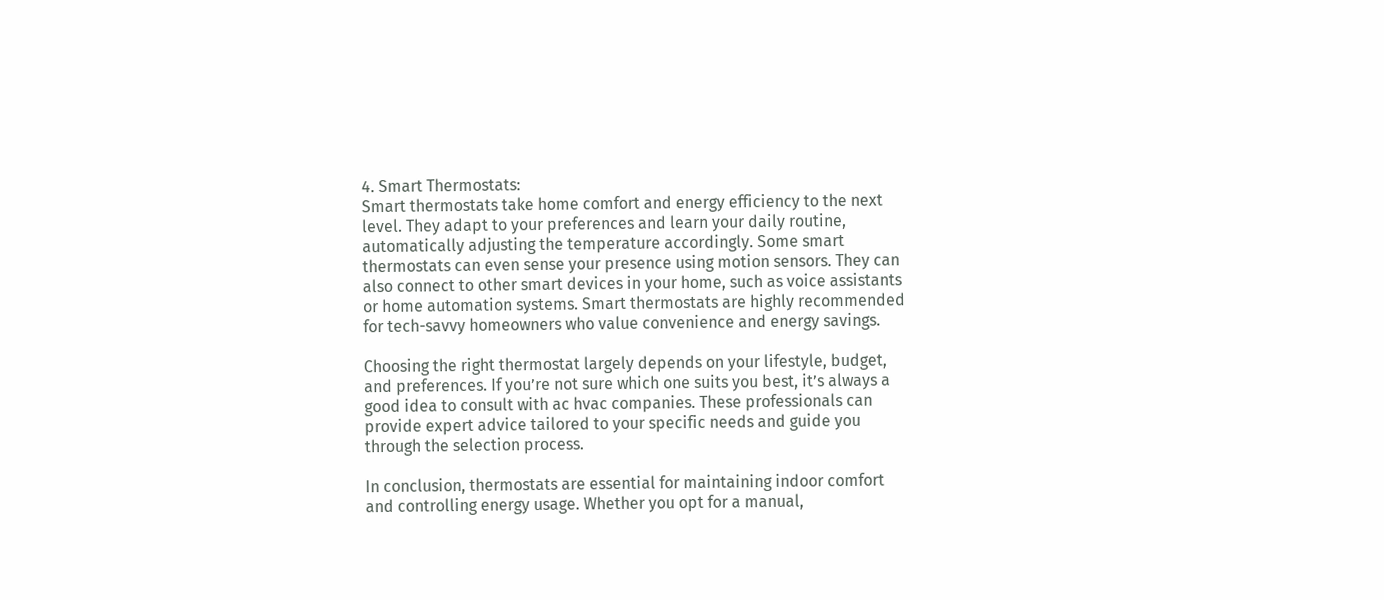4. Smart Thermostats:
Smart thermostats take home comfort and energy efficiency to the next level. They adapt to your preferences and learn your daily routine, automatically adjusting the temperature accordingly. Some smart thermostats can even sense your presence using motion sensors. They can also connect to other smart devices in your home, such as voice assistants or home automation systems. Smart thermostats are highly recommended for tech-savvy homeowners who value convenience and energy savings.

Choosing the right thermostat largely depends on your lifestyle, budget, and preferences. If you’re not sure which one suits you best, it’s always a good idea to consult with ac hvac companies. These professionals can provide expert advice tailored to your specific needs and guide you through the selection process.

In conclusion, thermostats are essential for maintaining indoor comfort and controlling energy usage. Whether you opt for a manual,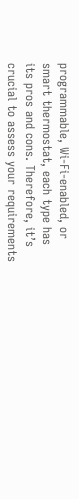programmable, Wi-Fi-enabled, or smart thermostat, each type has its pros and cons. Therefore, it’s crucial to assess your requirements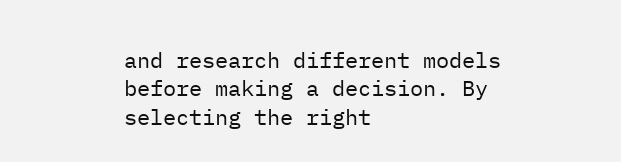and research different models before making a decision. By selecting the right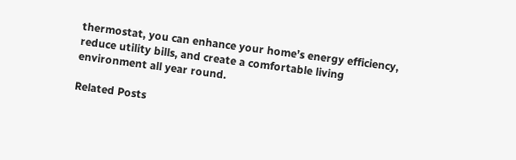thermostat, you can enhance your home’s energy efficiency, reduce utility bills, and create a comfortable living environment all year round.

Related Posts